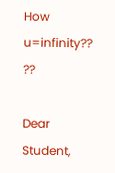How u=infinity?? ??

Dear Student,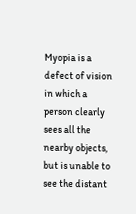Myopia is a defect of vision in which a person clearly sees all the nearby objects, but is unable to see the distant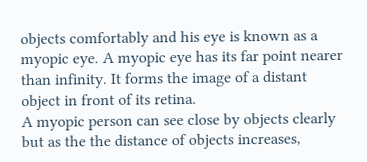objects comfortably and his eye is known as a myopic eye. A myopic eye has its far point nearer than infinity. It forms the image of a distant object in front of its retina.
A myopic person can see close by objects clearly but as the the distance of objects increases,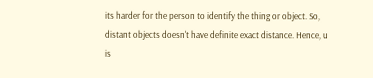its harder for the person to identify the thing or object. So, distant objects doesn't have definite exact distance. Hence, u is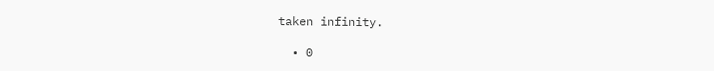taken infinity.

  • 0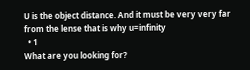U is the object distance. And it must be very very far from the lense that is why u=infinity
  • 1
What are you looking for?